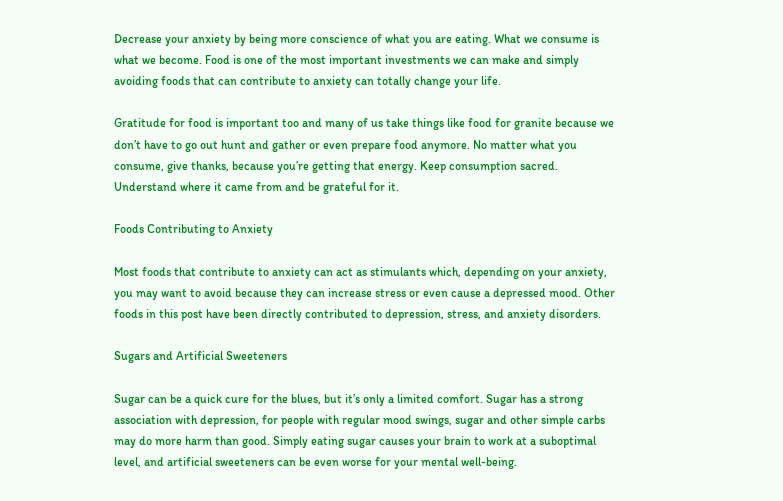Decrease your anxiety by being more conscience of what you are eating. What we consume is what we become. Food is one of the most important investments we can make and simply avoiding foods that can contribute to anxiety can totally change your life.

Gratitude for food is important too and many of us take things like food for granite because we don’t have to go out hunt and gather or even prepare food anymore. No matter what you consume, give thanks, because you’re getting that energy. Keep consumption sacred. Understand where it came from and be grateful for it.

Foods Contributing to Anxiety

Most foods that contribute to anxiety can act as stimulants which, depending on your anxiety, you may want to avoid because they can increase stress or even cause a depressed mood. Other foods in this post have been directly contributed to depression, stress, and anxiety disorders.

Sugars and Artificial Sweeteners

Sugar can be a quick cure for the blues, but it’s only a limited comfort. Sugar has a strong association with depression, for people with regular mood swings, sugar and other simple carbs may do more harm than good. Simply eating sugar causes your brain to work at a suboptimal level, and artificial sweeteners can be even worse for your mental well-being.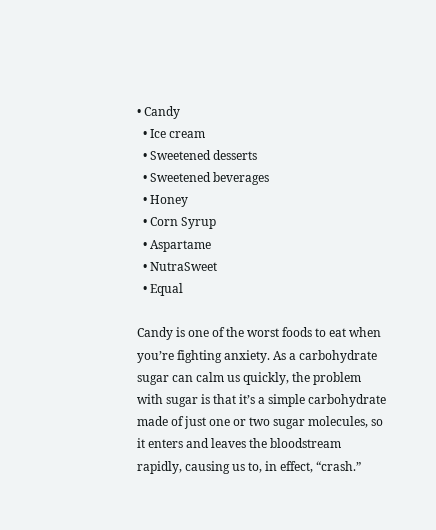• Candy
  • Ice cream
  • Sweetened desserts
  • Sweetened beverages
  • Honey
  • Corn Syrup
  • Aspartame
  • NutraSweet
  • Equal

Candy is one of the worst foods to eat when you’re fighting anxiety. As a carbohydrate sugar can calm us quickly, the problem with sugar is that it’s a simple carbohydrate made of just one or two sugar molecules, so it enters and leaves the bloodstream rapidly, causing us to, in effect, “crash.”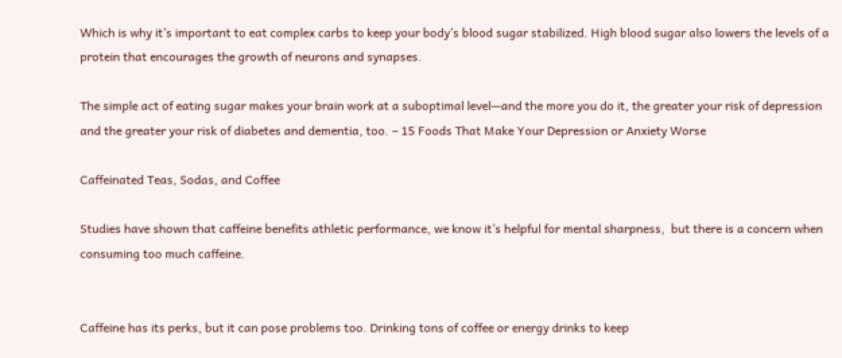Which is why it’s important to eat complex carbs to keep your body’s blood sugar stabilized. High blood sugar also lowers the levels of a protein that encourages the growth of neurons and synapses.

The simple act of eating sugar makes your brain work at a suboptimal level—and the more you do it, the greater your risk of depression and the greater your risk of diabetes and dementia, too. – 15 Foods That Make Your Depression or Anxiety Worse

Caffeinated Teas, Sodas, and Coffee

Studies have shown that caffeine benefits athletic performance, we know it’s helpful for mental sharpness,  but there is a concern when consuming too much caffeine.


Caffeine has its perks, but it can pose problems too. Drinking tons of coffee or energy drinks to keep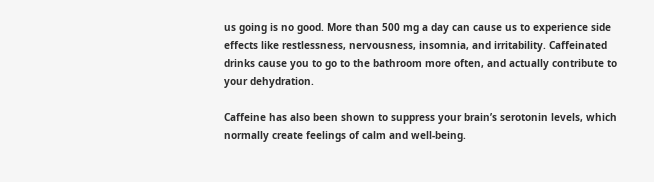us going is no good. More than 500 mg a day can cause us to experience side effects like restlessness, nervousness, insomnia, and irritability. Caffeinated drinks cause you to go to the bathroom more often, and actually contribute to your dehydration.

Caffeine has also been shown to suppress your brain’s serotonin levels, which normally create feelings of calm and well-being.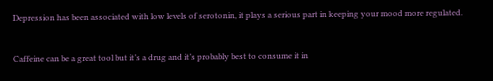Depression has been associated with low levels of serotonin, it plays a serious part in keeping your mood more regulated.


Caffeine can be a great tool but it’s a drug and it’s probably best to consume it in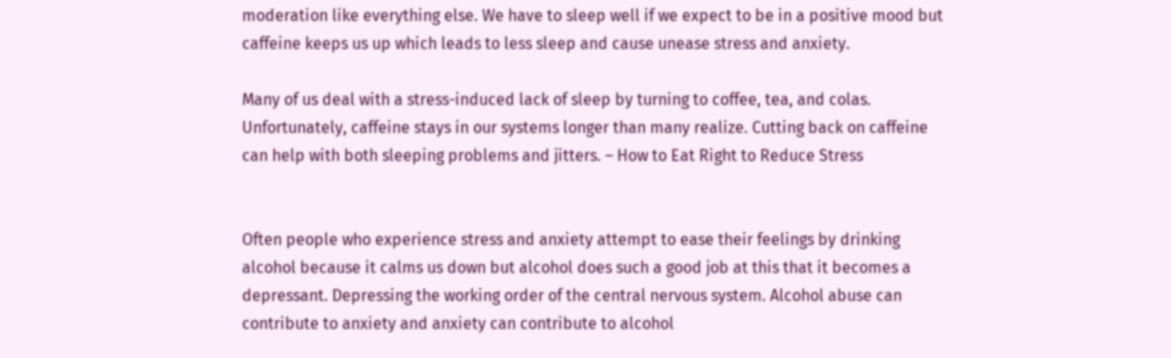moderation like everything else. We have to sleep well if we expect to be in a positive mood but caffeine keeps us up which leads to less sleep and cause unease stress and anxiety.

Many of us deal with a stress-induced lack of sleep by turning to coffee, tea, and colas. Unfortunately, caffeine stays in our systems longer than many realize. Cutting back on caffeine can help with both sleeping problems and jitters. – How to Eat Right to Reduce Stress


Often people who experience stress and anxiety attempt to ease their feelings by drinking alcohol because it calms us down but alcohol does such a good job at this that it becomes a depressant. Depressing the working order of the central nervous system. Alcohol abuse can contribute to anxiety and anxiety can contribute to alcohol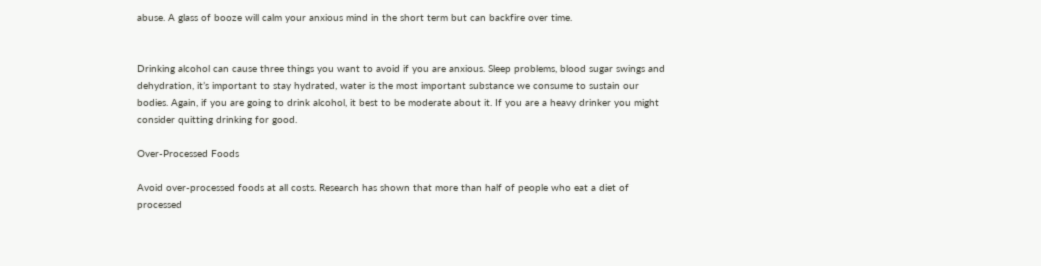abuse. A glass of booze will calm your anxious mind in the short term but can backfire over time.


Drinking alcohol can cause three things you want to avoid if you are anxious. Sleep problems, blood sugar swings and dehydration, it’s important to stay hydrated, water is the most important substance we consume to sustain our bodies. Again, if you are going to drink alcohol, it best to be moderate about it. If you are a heavy drinker you might consider quitting drinking for good.

Over-Processed Foods

Avoid over-processed foods at all costs. Research has shown that more than half of people who eat a diet of processed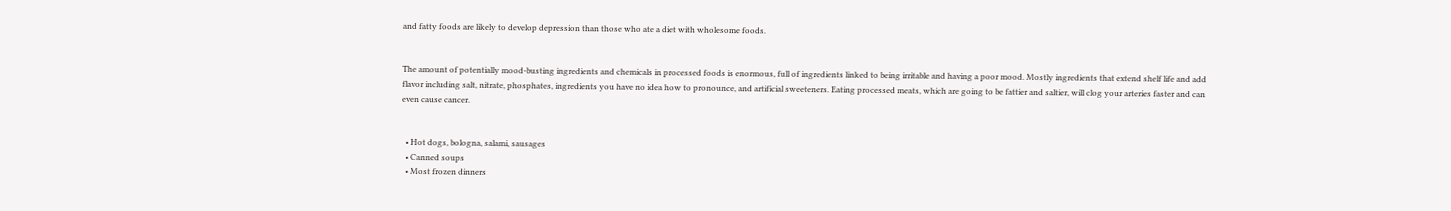and fatty foods are likely to develop depression than those who ate a diet with wholesome foods.


The amount of potentially mood-busting ingredients and chemicals in processed foods is enormous, full of ingredients linked to being irritable and having a poor mood. Mostly ingredients that extend shelf life and add flavor including salt, nitrate, phosphates, ingredients you have no idea how to pronounce, and artificial sweeteners. Eating processed meats, which are going to be fattier and saltier, will clog your arteries faster and can even cause cancer.


  • Hot dogs, bologna, salami, sausages
  • Canned soups
  • Most frozen dinners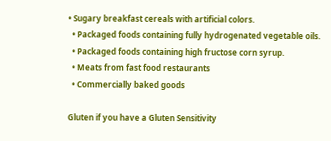• Sugary breakfast cereals with artificial colors.
  • Packaged foods containing fully hydrogenated vegetable oils.
  • Packaged foods containing high fructose corn syrup.
  • Meats from fast food restaurants
  • Commercially baked goods

Gluten if you have a Gluten Sensitivity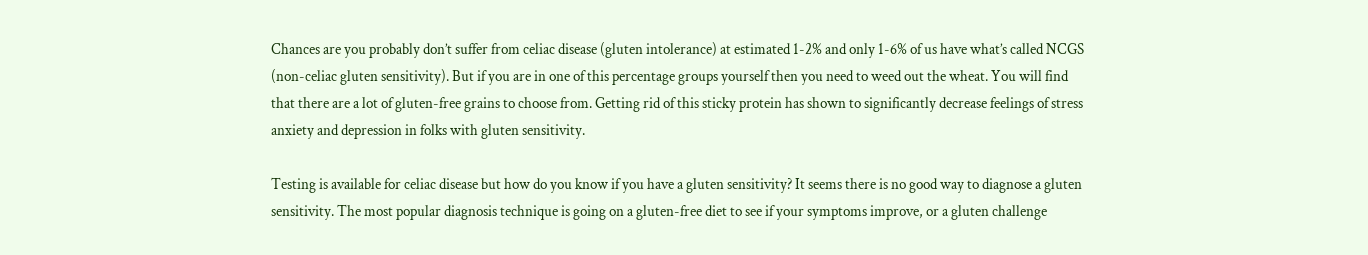Chances are you probably don’t suffer from celiac disease (gluten intolerance) at estimated 1-2% and only 1-6% of us have what’s called NCGS (non-celiac gluten sensitivity). But if you are in one of this percentage groups yourself then you need to weed out the wheat. You will find that there are a lot of gluten-free grains to choose from. Getting rid of this sticky protein has shown to significantly decrease feelings of stress anxiety and depression in folks with gluten sensitivity.

Testing is available for celiac disease but how do you know if you have a gluten sensitivity? It seems there is no good way to diagnose a gluten sensitivity. The most popular diagnosis technique is going on a gluten-free diet to see if your symptoms improve, or a gluten challenge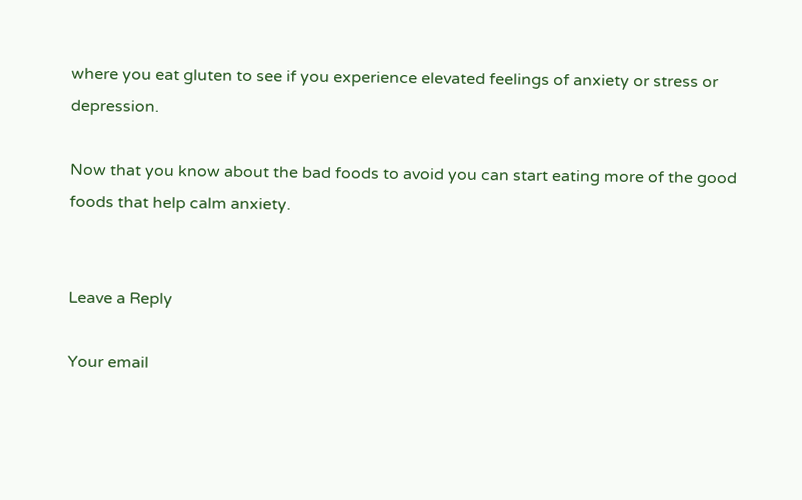where you eat gluten to see if you experience elevated feelings of anxiety or stress or depression.

Now that you know about the bad foods to avoid you can start eating more of the good foods that help calm anxiety.


Leave a Reply

Your email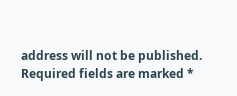address will not be published. Required fields are marked *